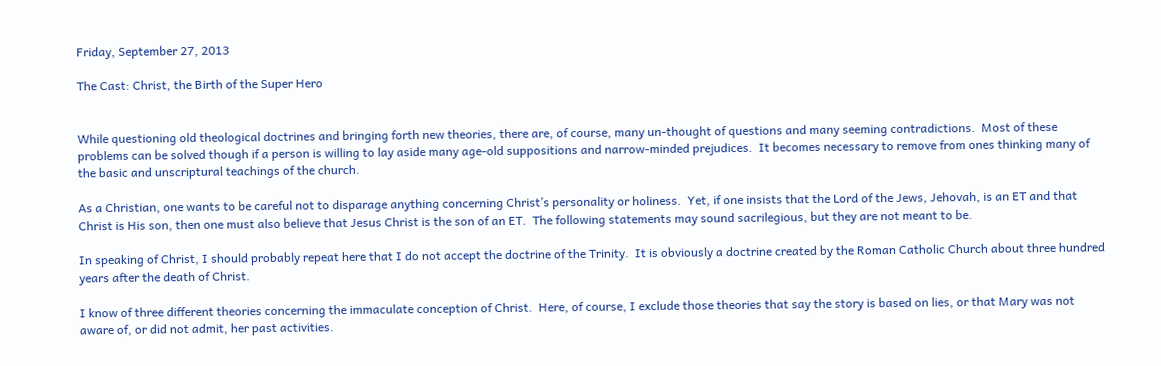Friday, September 27, 2013

The Cast: Christ, the Birth of the Super Hero


While questioning old theological doctrines and bringing forth new theories, there are, of course, many un-thought of questions and many seeming contradictions.  Most of these problems can be solved though if a person is willing to lay aside many age-old suppositions and narrow-minded prejudices.  It becomes necessary to remove from ones thinking many of the basic and unscriptural teachings of the church.

As a Christian, one wants to be careful not to disparage anything concerning Christ’s personality or holiness.  Yet, if one insists that the Lord of the Jews, Jehovah, is an ET and that Christ is His son, then one must also believe that Jesus Christ is the son of an ET.  The following statements may sound sacrilegious, but they are not meant to be.

In speaking of Christ, I should probably repeat here that I do not accept the doctrine of the Trinity.  It is obviously a doctrine created by the Roman Catholic Church about three hundred years after the death of Christ.

I know of three different theories concerning the immaculate conception of Christ.  Here, of course, I exclude those theories that say the story is based on lies, or that Mary was not aware of, or did not admit, her past activities.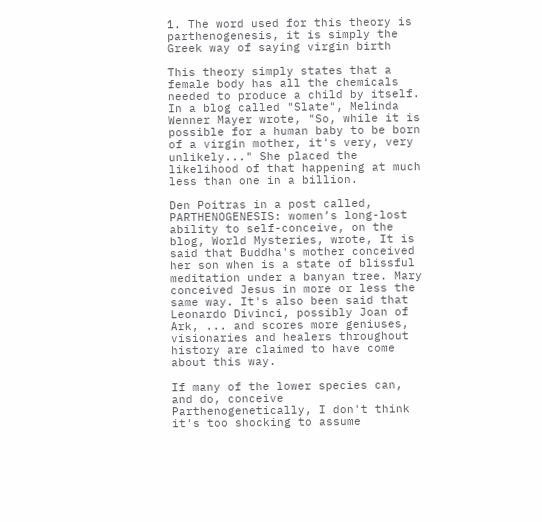1. The word used for this theory is parthenogenesis, it is simply the Greek way of saying virgin birth

This theory simply states that a female body has all the chemicals needed to produce a child by itself.  In a blog called "Slate", Melinda Wenner Mayer wrote, "So, while it is possible for a human baby to be born of a virgin mother, it's very, very unlikely..." She placed the likelihood of that happening at much less than one in a billion.

Den Poitras in a post called, PARTHENOGENESIS: women’s long-lost ability to self-conceive, on the blog, World Mysteries, wrote, It is said that Buddha's mother conceived her son when is a state of blissful meditation under a banyan tree. Mary conceived Jesus in more or less the same way. It's also been said that Leonardo Divinci, possibly Joan of Ark, ... and scores more geniuses, visionaries and healers throughout history are claimed to have come about this way.

If many of the lower species can, and do, conceive Parthenogenetically, I don't think it's too shocking to assume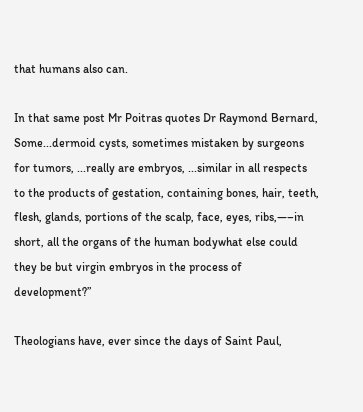that humans also can.

In that same post Mr Poitras quotes Dr Raymond Bernard, Some...dermoid cysts, sometimes mistaken by surgeons for tumors, ...really are embryos, ...similar in all respects to the products of gestation, containing bones, hair, teeth, flesh, glands, portions of the scalp, face, eyes, ribs,—–in short, all the organs of the human bodywhat else could they be but virgin embryos in the process of development?”

Theologians have, ever since the days of Saint Paul,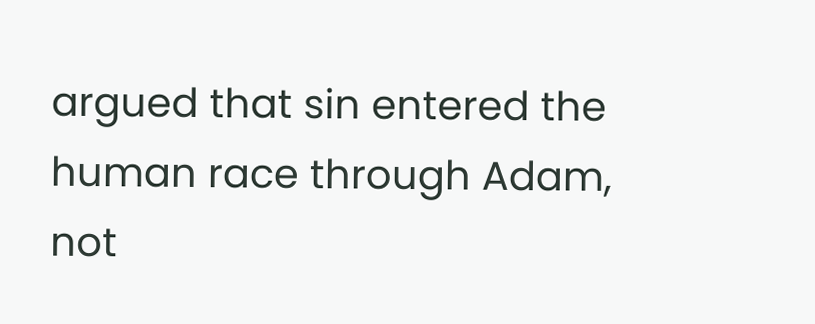argued that sin entered the human race through Adam, not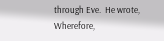through Eve.  He wrote, Wherefore,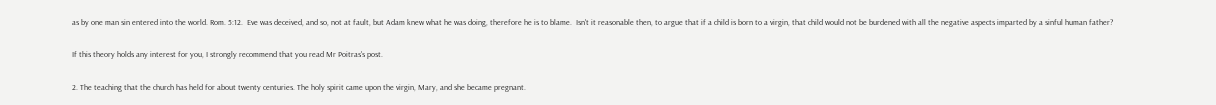as by one man sin entered into the world. Rom. 5:12.  Eve was deceived, and so, not at fault, but Adam knew what he was doing, therefore he is to blame.  Isn't it reasonable then, to argue that if a child is born to a virgin, that child would not be burdened with all the negative aspects imparted by a sinful human father?

If this theory holds any interest for you, I strongly recommend that you read Mr Poitras's post.

2. The teaching that the church has held for about twenty centuries. The holy spirit came upon the virgin, Mary, and she became pregnant.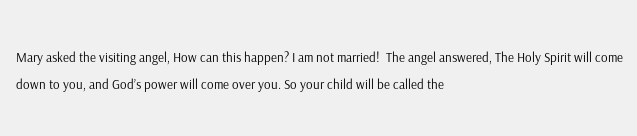Mary asked the visiting angel, How can this happen? I am not married!  The angel answered, The Holy Spirit will come down to you, and God’s power will come over you. So your child will be called the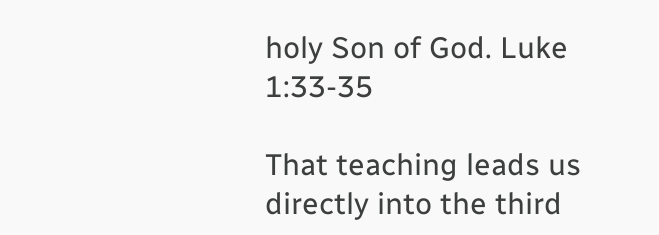holy Son of God. Luke 1:33-35

That teaching leads us directly into the third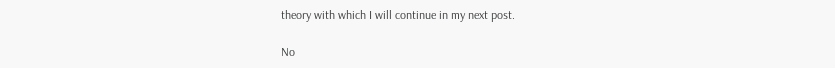theory with which I will continue in my next post.

No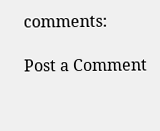comments:

Post a Comment